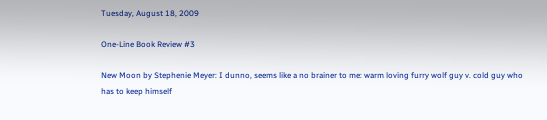Tuesday, August 18, 2009

One-Line Book Review #3

New Moon by Stephenie Meyer: I dunno, seems like a no brainer to me: warm loving furry wolf guy v. cold guy who has to keep himself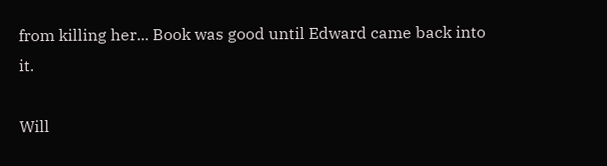from killing her... Book was good until Edward came back into it.

Will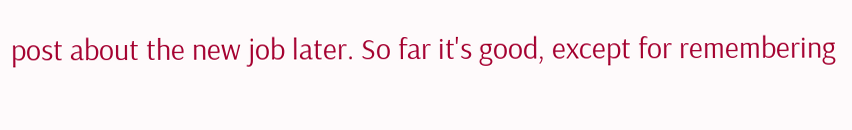post about the new job later. So far it's good, except for remembering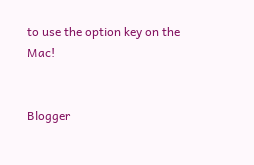to use the option key on the Mac!


Blogger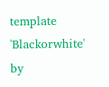template 'Blackorwhite' by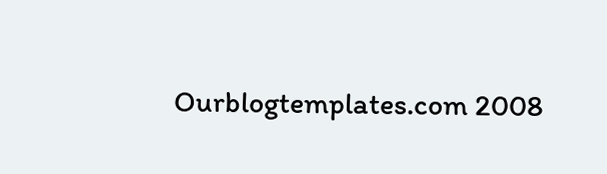Ourblogtemplates.com 2008